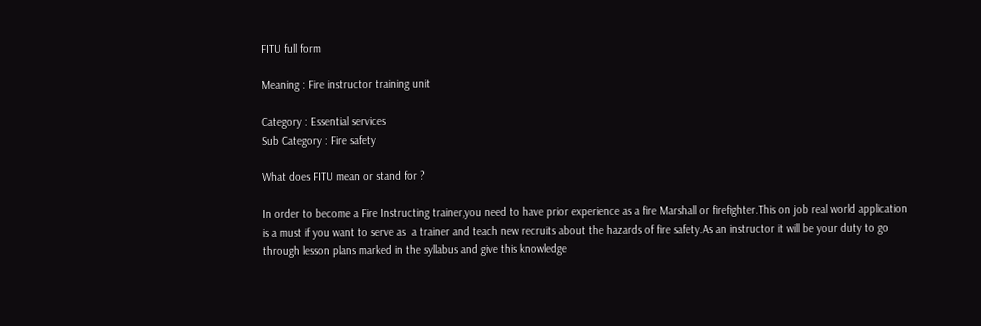FITU full form

Meaning : Fire instructor training unit

Category : Essential services
Sub Category : Fire safety

What does FITU mean or stand for ?

In order to become a Fire Instructing trainer,you need to have prior experience as a fire Marshall or firefighter.This on job real world application is a must if you want to serve as  a trainer and teach new recruits about the hazards of fire safety.As an instructor it will be your duty to go through lesson plans marked in the syllabus and give this knowledge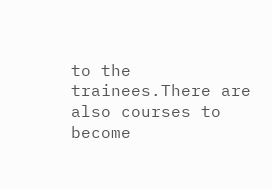to the trainees.There are also courses to become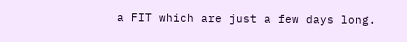a FIT which are just a few days long.